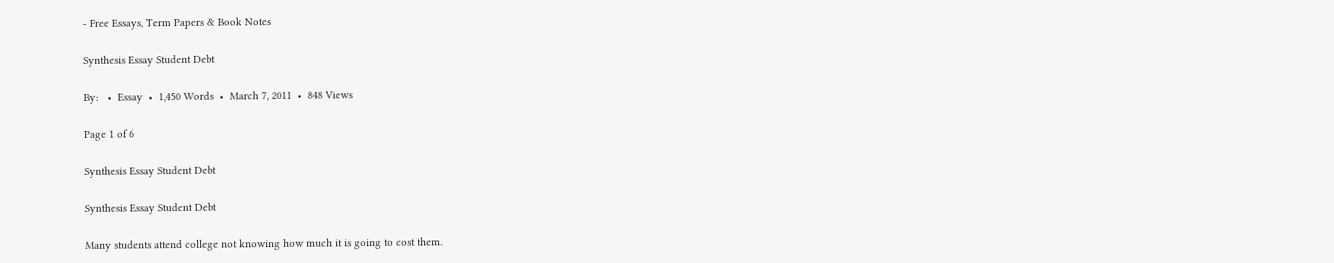- Free Essays, Term Papers & Book Notes

Synthesis Essay Student Debt

By:   •  Essay  •  1,450 Words  •  March 7, 2011  •  848 Views

Page 1 of 6

Synthesis Essay Student Debt

Synthesis Essay Student Debt

Many students attend college not knowing how much it is going to cost them.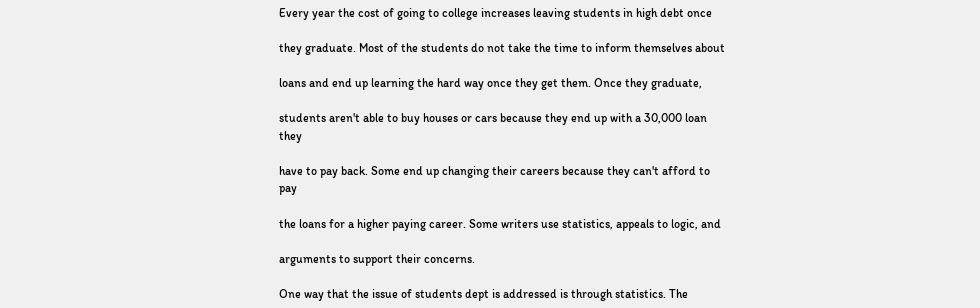Every year the cost of going to college increases leaving students in high debt once

they graduate. Most of the students do not take the time to inform themselves about

loans and end up learning the hard way once they get them. Once they graduate,

students aren't able to buy houses or cars because they end up with a 30,000 loan they

have to pay back. Some end up changing their careers because they can't afford to pay

the loans for a higher paying career. Some writers use statistics, appeals to logic, and

arguments to support their concerns.

One way that the issue of students dept is addressed is through statistics. The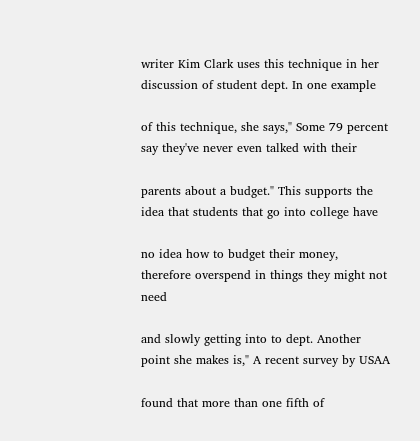writer Kim Clark uses this technique in her discussion of student dept. In one example

of this technique, she says," Some 79 percent say they've never even talked with their

parents about a budget." This supports the idea that students that go into college have

no idea how to budget their money, therefore overspend in things they might not need

and slowly getting into to dept. Another point she makes is," A recent survey by USAA

found that more than one fifth of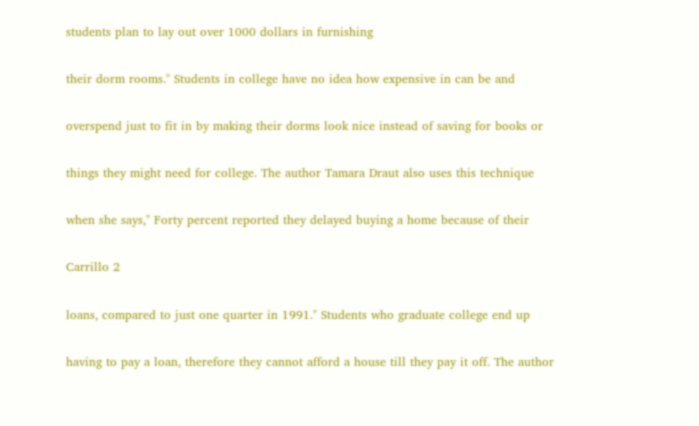students plan to lay out over 1000 dollars in furnishing

their dorm rooms." Students in college have no idea how expensive in can be and

overspend just to fit in by making their dorms look nice instead of saving for books or

things they might need for college. The author Tamara Draut also uses this technique

when she says," Forty percent reported they delayed buying a home because of their

Carrillo 2

loans, compared to just one quarter in 1991." Students who graduate college end up

having to pay a loan, therefore they cannot afford a house till they pay it off. The author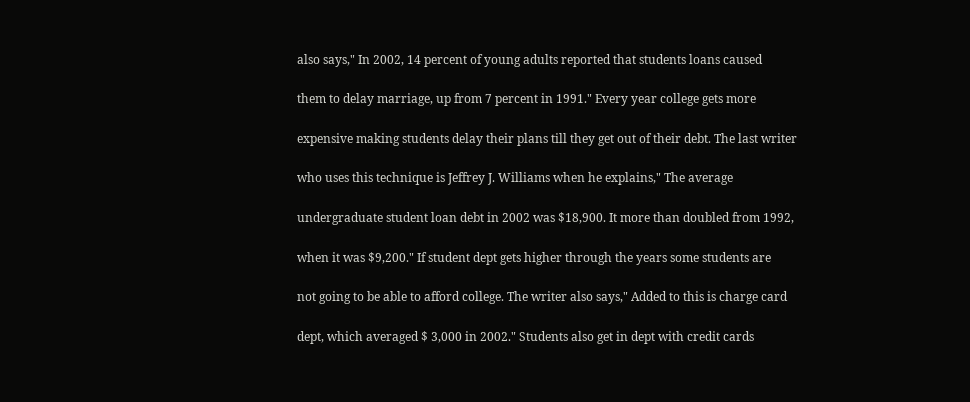also says," In 2002, 14 percent of young adults reported that students loans caused

them to delay marriage, up from 7 percent in 1991." Every year college gets more

expensive making students delay their plans till they get out of their debt. The last writer

who uses this technique is Jeffrey J. Williams when he explains," The average

undergraduate student loan debt in 2002 was $18,900. It more than doubled from 1992,

when it was $9,200." If student dept gets higher through the years some students are

not going to be able to afford college. The writer also says," Added to this is charge card

dept, which averaged $ 3,000 in 2002." Students also get in dept with credit cards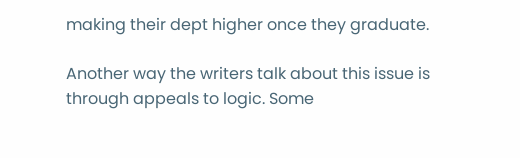making their dept higher once they graduate.

Another way the writers talk about this issue is through appeals to logic. Some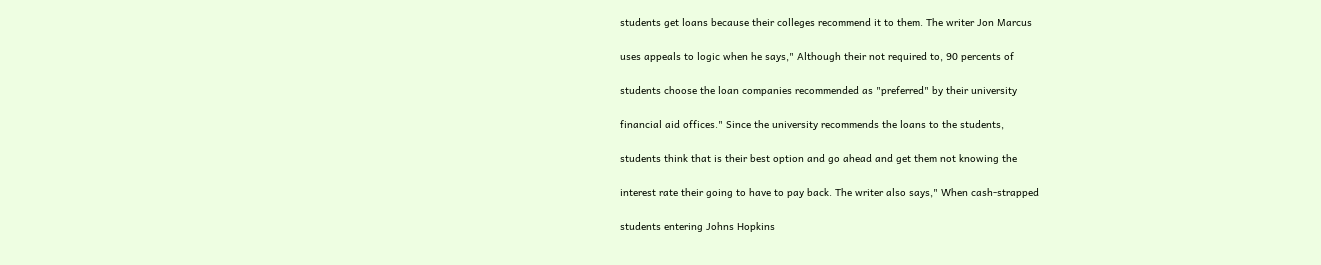students get loans because their colleges recommend it to them. The writer Jon Marcus

uses appeals to logic when he says," Although their not required to, 90 percents of

students choose the loan companies recommended as "preferred" by their university

financial aid offices." Since the university recommends the loans to the students,

students think that is their best option and go ahead and get them not knowing the

interest rate their going to have to pay back. The writer also says," When cash-strapped

students entering Johns Hopkins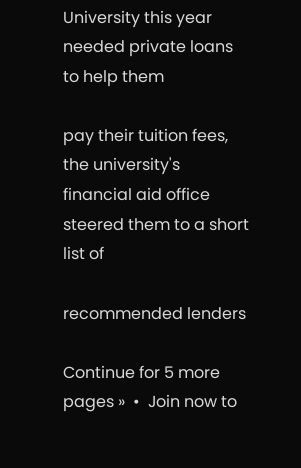University this year needed private loans to help them

pay their tuition fees, the university's financial aid office steered them to a short list of

recommended lenders

Continue for 5 more pages »  •  Join now to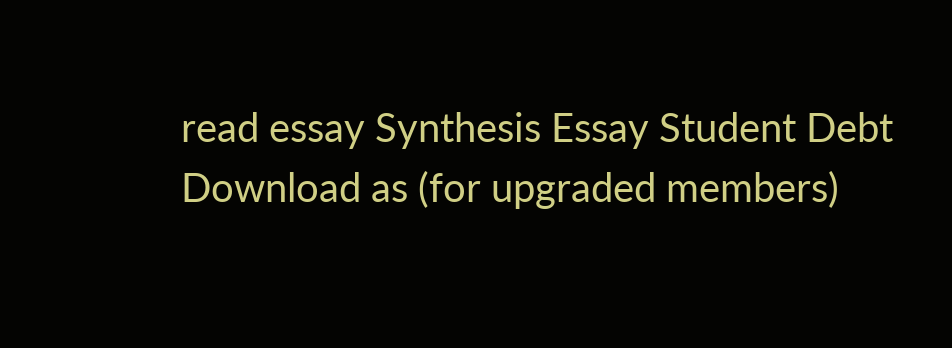read essay Synthesis Essay Student Debt
Download as (for upgraded members)